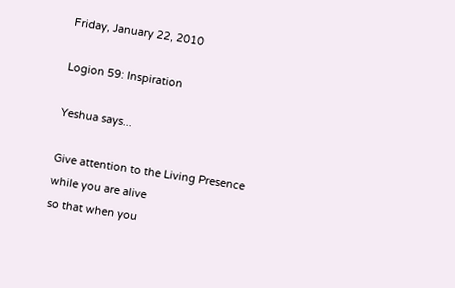Friday, January 22, 2010

Logion 59: Inspiration

Yeshua says...

Give attention to the Living Presence
while you are alive
so that when you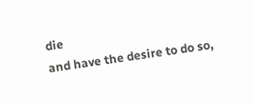die
and have the desire to do so,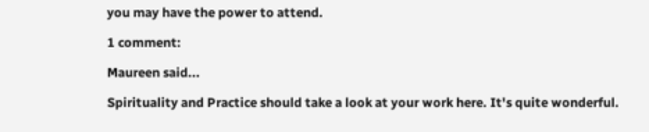you may have the power to attend.

1 comment:

Maureen said...

Spirituality and Practice should take a look at your work here. It's quite wonderful.